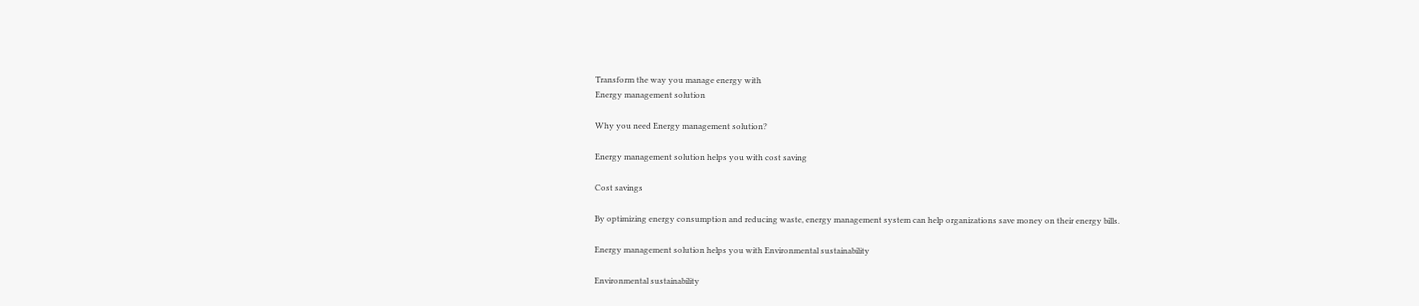Transform the way you manage energy with
Energy management solution

Why you need Energy management solution?

Energy management solution helps you with cost saving

Cost savings

By optimizing energy consumption and reducing waste, energy management system can help organizations save money on their energy bills.

Energy management solution helps you with Environmental sustainability

Environmental sustainability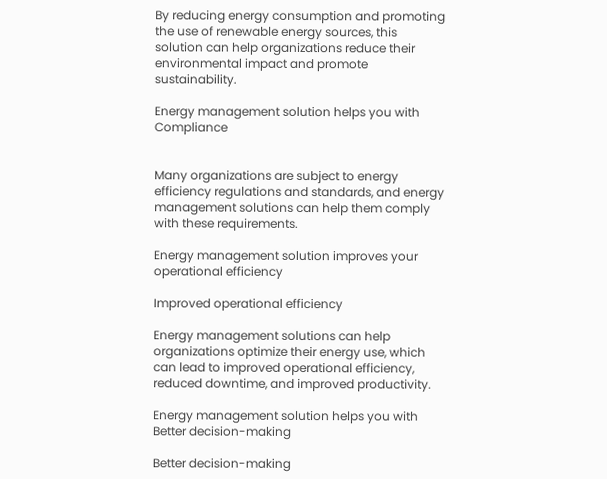By reducing energy consumption and promoting the use of renewable energy sources, this solution can help organizations reduce their environmental impact and promote sustainability.

Energy management solution helps you with Compliance


Many organizations are subject to energy efficiency regulations and standards, and energy management solutions can help them comply with these requirements.

Energy management solution improves your operational efficiency

Improved operational efficiency

Energy management solutions can help organizations optimize their energy use, which can lead to improved operational efficiency, reduced downtime, and improved productivity.

Energy management solution helps you with Better decision-making

Better decision-making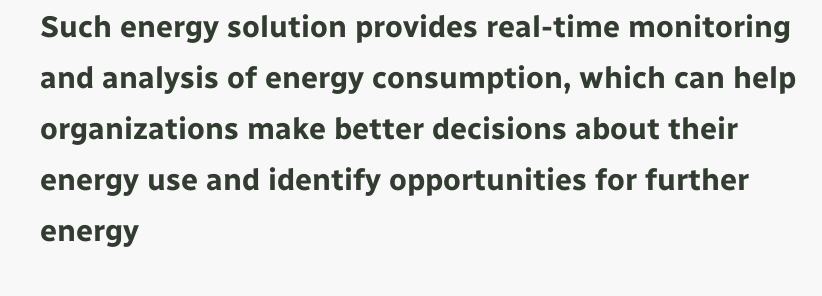Such energy solution provides real-time monitoring and analysis of energy consumption, which can help organizations make better decisions about their energy use and identify opportunities for further energy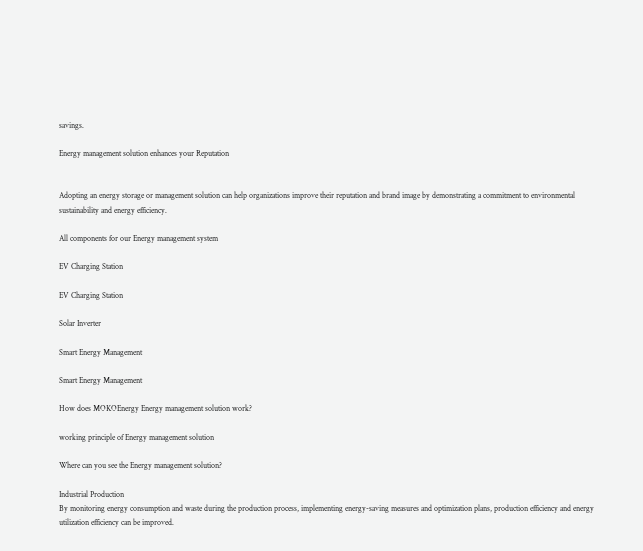savings.

Energy management solution enhances your Reputation


Adopting an energy storage or management solution can help organizations improve their reputation and brand image by demonstrating a commitment to environmental sustainability and energy efficiency.

All components for our Energy management system

EV Charging Station

EV Charging Station

Solar Inverter

Smart Energy Management

Smart Energy Management

How does MOKOEnergy Energy management solution work?

working principle of Energy management solution

Where can you see the Energy management solution?

Industrial Production
By monitoring energy consumption and waste during the production process, implementing energy-saving measures and optimization plans, production efficiency and energy utilization efficiency can be improved.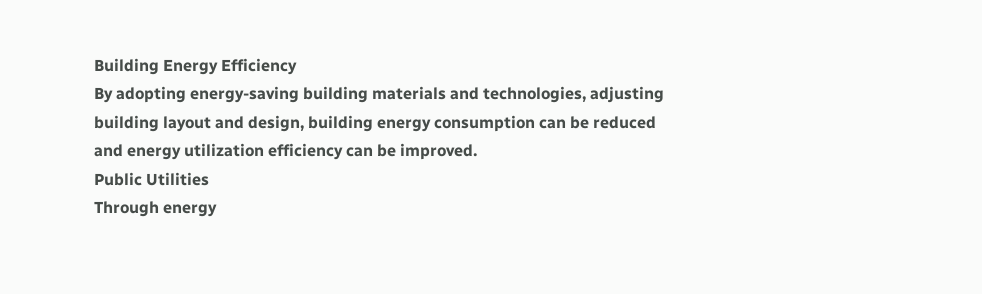Building Energy Efficiency
By adopting energy-saving building materials and technologies, adjusting building layout and design, building energy consumption can be reduced and energy utilization efficiency can be improved.
Public Utilities
Through energy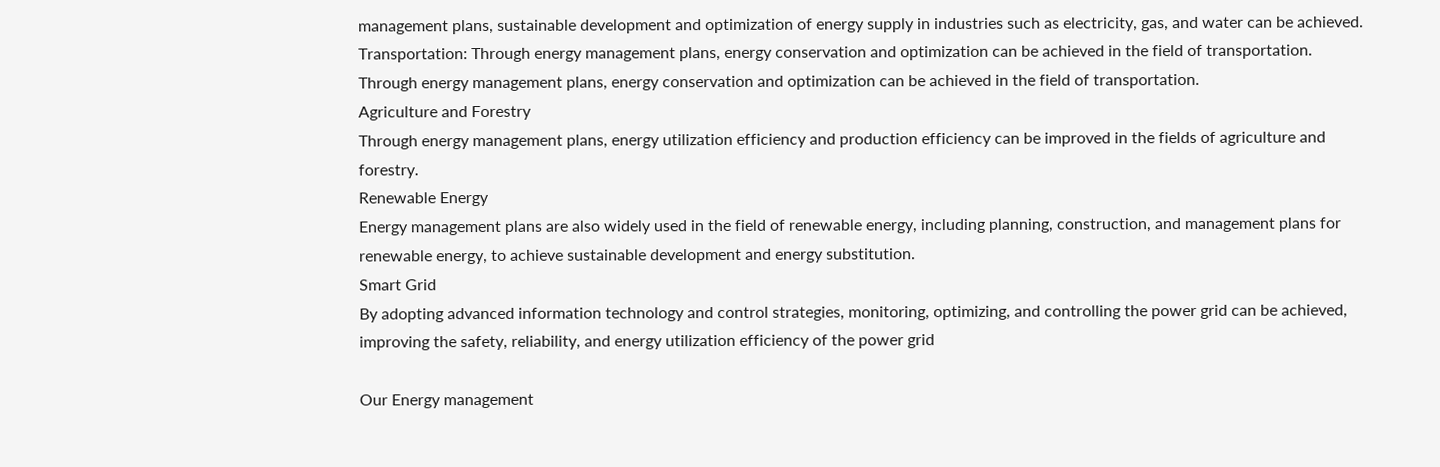management plans, sustainable development and optimization of energy supply in industries such as electricity, gas, and water can be achieved. Transportation: Through energy management plans, energy conservation and optimization can be achieved in the field of transportation.
Through energy management plans, energy conservation and optimization can be achieved in the field of transportation.
Agriculture and Forestry
Through energy management plans, energy utilization efficiency and production efficiency can be improved in the fields of agriculture and forestry.
Renewable Energy
Energy management plans are also widely used in the field of renewable energy, including planning, construction, and management plans for renewable energy, to achieve sustainable development and energy substitution.
Smart Grid
By adopting advanced information technology and control strategies, monitoring, optimizing, and controlling the power grid can be achieved, improving the safety, reliability, and energy utilization efficiency of the power grid

Our Energy management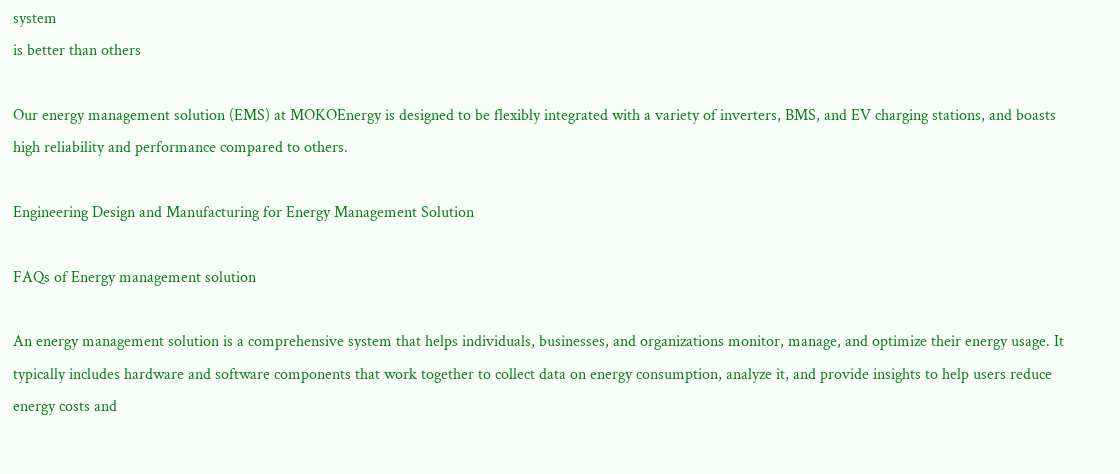system
is better than others

Our energy management solution (EMS) at MOKOEnergy is designed to be flexibly integrated with a variety of inverters, BMS, and EV charging stations, and boasts high reliability and performance compared to others.

Engineering Design and Manufacturing for Energy Management Solution

FAQs of Energy management solution

An energy management solution is a comprehensive system that helps individuals, businesses, and organizations monitor, manage, and optimize their energy usage. It typically includes hardware and software components that work together to collect data on energy consumption, analyze it, and provide insights to help users reduce energy costs and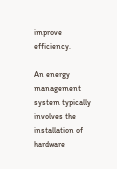improve efficiency.

An energy management system typically involves the installation of hardware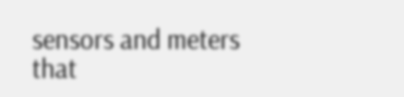sensors and meters that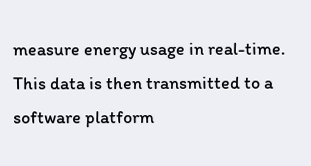measure energy usage in real-time. This data is then transmitted to a software platform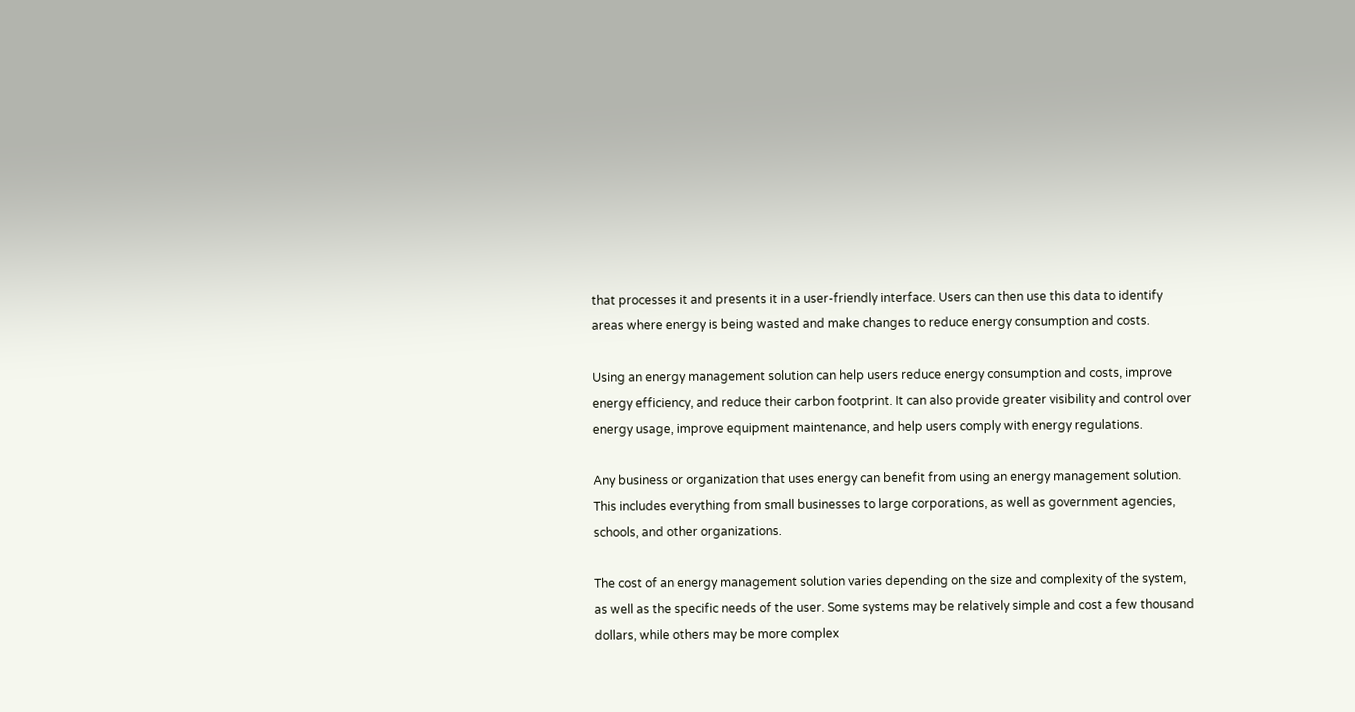that processes it and presents it in a user-friendly interface. Users can then use this data to identify areas where energy is being wasted and make changes to reduce energy consumption and costs.

Using an energy management solution can help users reduce energy consumption and costs, improve energy efficiency, and reduce their carbon footprint. It can also provide greater visibility and control over energy usage, improve equipment maintenance, and help users comply with energy regulations.

Any business or organization that uses energy can benefit from using an energy management solution. This includes everything from small businesses to large corporations, as well as government agencies, schools, and other organizations.

The cost of an energy management solution varies depending on the size and complexity of the system, as well as the specific needs of the user. Some systems may be relatively simple and cost a few thousand dollars, while others may be more complex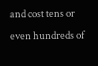and cost tens or even hundreds of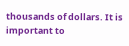thousands of dollars. It is important to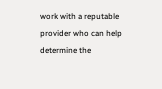work with a reputable provider who can help determine the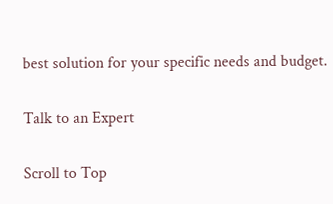best solution for your specific needs and budget.

Talk to an Expert

Scroll to Top